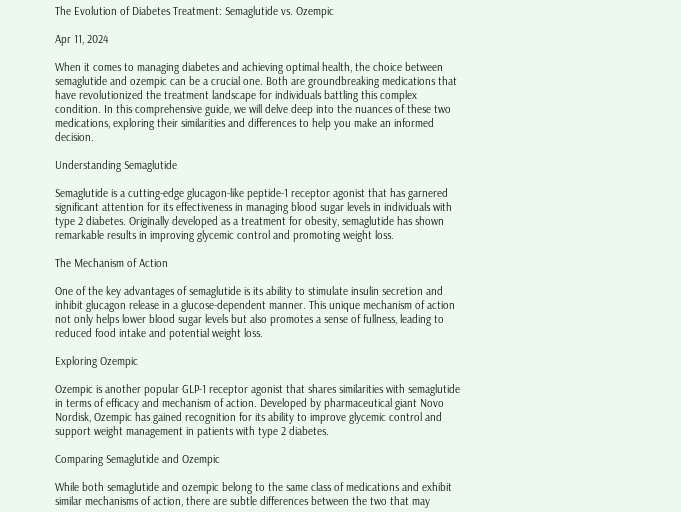The Evolution of Diabetes Treatment: Semaglutide vs. Ozempic

Apr 11, 2024

When it comes to managing diabetes and achieving optimal health, the choice between semaglutide and ozempic can be a crucial one. Both are groundbreaking medications that have revolutionized the treatment landscape for individuals battling this complex condition. In this comprehensive guide, we will delve deep into the nuances of these two medications, exploring their similarities and differences to help you make an informed decision.

Understanding Semaglutide

Semaglutide is a cutting-edge glucagon-like peptide-1 receptor agonist that has garnered significant attention for its effectiveness in managing blood sugar levels in individuals with type 2 diabetes. Originally developed as a treatment for obesity, semaglutide has shown remarkable results in improving glycemic control and promoting weight loss.

The Mechanism of Action

One of the key advantages of semaglutide is its ability to stimulate insulin secretion and inhibit glucagon release in a glucose-dependent manner. This unique mechanism of action not only helps lower blood sugar levels but also promotes a sense of fullness, leading to reduced food intake and potential weight loss.

Exploring Ozempic

Ozempic is another popular GLP-1 receptor agonist that shares similarities with semaglutide in terms of efficacy and mechanism of action. Developed by pharmaceutical giant Novo Nordisk, Ozempic has gained recognition for its ability to improve glycemic control and support weight management in patients with type 2 diabetes.

Comparing Semaglutide and Ozempic

While both semaglutide and ozempic belong to the same class of medications and exhibit similar mechanisms of action, there are subtle differences between the two that may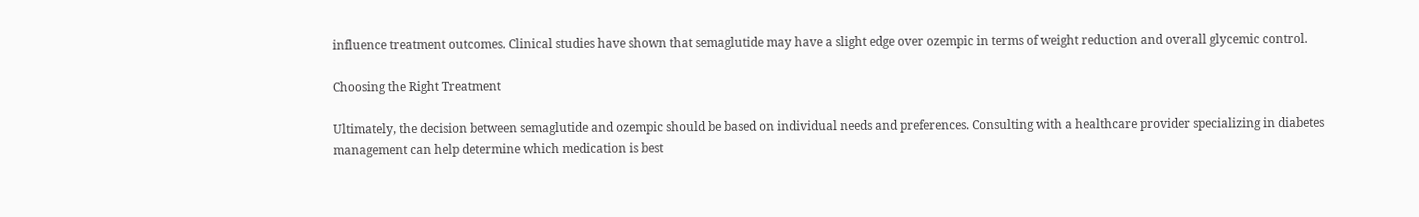influence treatment outcomes. Clinical studies have shown that semaglutide may have a slight edge over ozempic in terms of weight reduction and overall glycemic control.

Choosing the Right Treatment

Ultimately, the decision between semaglutide and ozempic should be based on individual needs and preferences. Consulting with a healthcare provider specializing in diabetes management can help determine which medication is best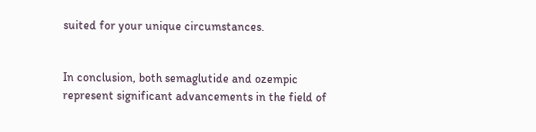suited for your unique circumstances.


In conclusion, both semaglutide and ozempic represent significant advancements in the field of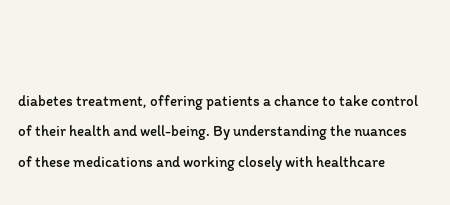diabetes treatment, offering patients a chance to take control of their health and well-being. By understanding the nuances of these medications and working closely with healthcare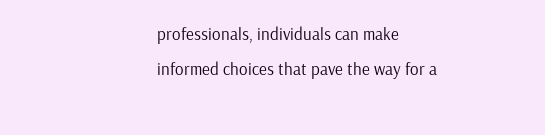professionals, individuals can make informed choices that pave the way for a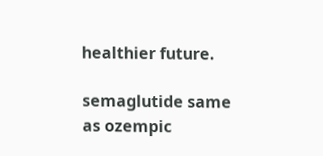healthier future.

semaglutide same as ozempic